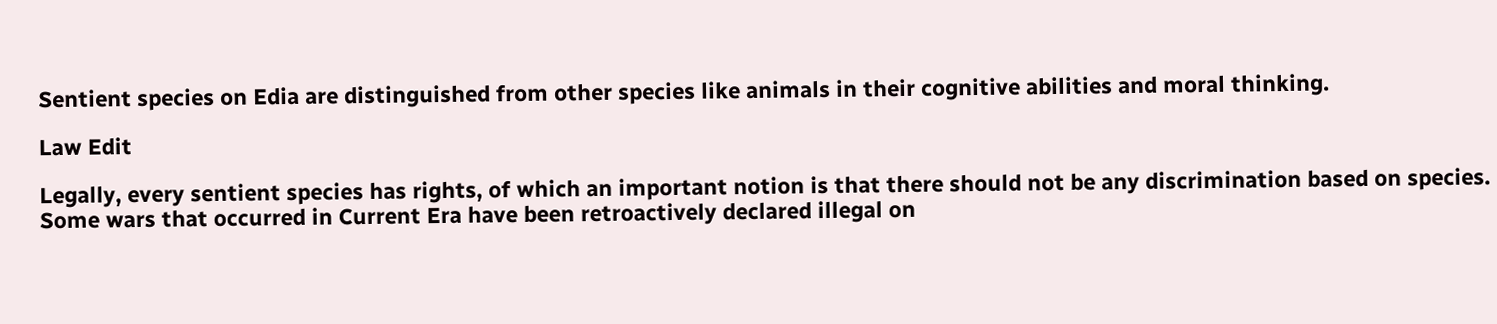Sentient species on Edia are distinguished from other species like animals in their cognitive abilities and moral thinking.

Law Edit

Legally, every sentient species has rights, of which an important notion is that there should not be any discrimination based on species. Some wars that occurred in Current Era have been retroactively declared illegal on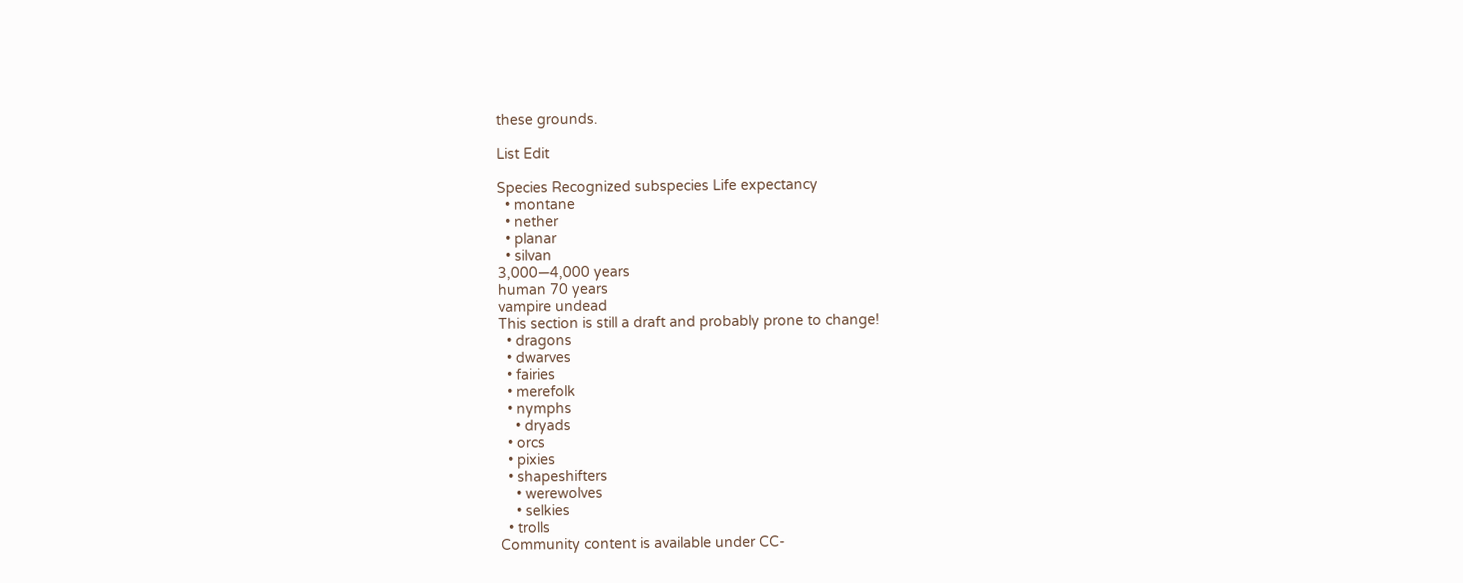these grounds.

List Edit

Species Recognized subspecies Life expectancy
  • montane
  • nether
  • planar
  • silvan
3,000—4,000 years
human 70 years
vampire undead
This section is still a draft and probably prone to change!
  • dragons
  • dwarves
  • fairies
  • merefolk
  • nymphs
    • dryads
  • orcs
  • pixies
  • shapeshifters
    • werewolves
    • selkies
  • trolls
Community content is available under CC-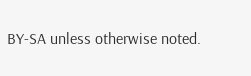BY-SA unless otherwise noted.